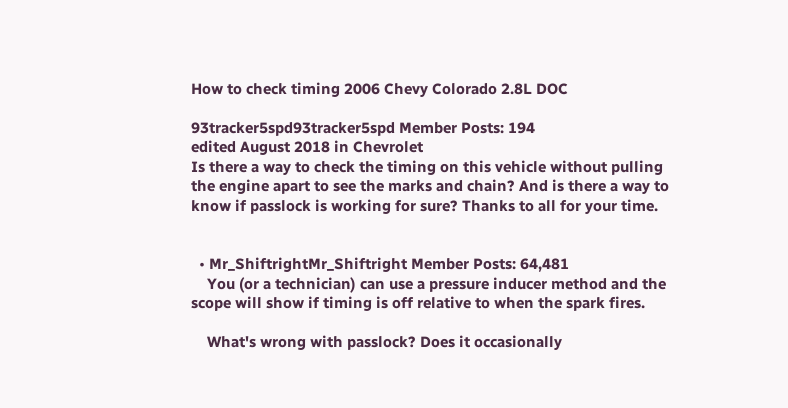How to check timing 2006 Chevy Colorado 2.8L DOC

93tracker5spd93tracker5spd Member Posts: 194
edited August 2018 in Chevrolet
Is there a way to check the timing on this vehicle without pulling the engine apart to see the marks and chain? And is there a way to know if passlock is working for sure? Thanks to all for your time.


  • Mr_ShiftrightMr_Shiftright Member Posts: 64,481
    You (or a technician) can use a pressure inducer method and the scope will show if timing is off relative to when the spark fires.

    What's wrong with passlock? Does it occasionally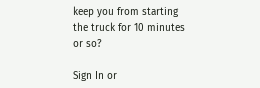keep you from starting the truck for 10 minutes or so?

Sign In or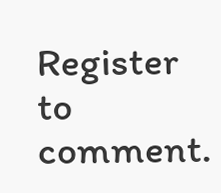Register to comment.